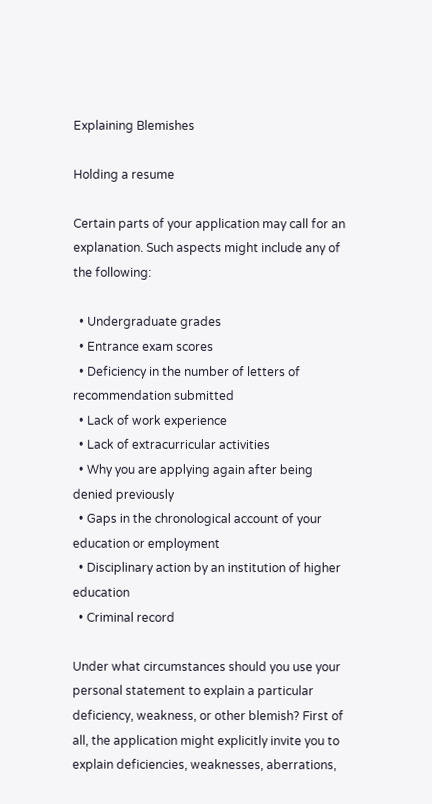Explaining Blemishes

Holding a resume

Certain parts of your application may call for an explanation. Such aspects might include any of the following:

  • Undergraduate grades
  • Entrance exam scores
  • Deficiency in the number of letters of recommendation submitted
  • Lack of work experience
  • Lack of extracurricular activities
  • Why you are applying again after being denied previously
  • Gaps in the chronological account of your education or employment
  • Disciplinary action by an institution of higher education
  • Criminal record

Under what circumstances should you use your personal statement to explain a particular deficiency, weakness, or other blemish? First of all, the application might explicitly invite you to explain deficiencies, weaknesses, aberrations,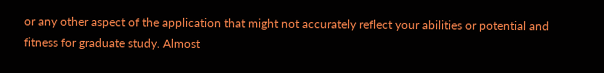or any other aspect of the application that might not accurately reflect your abilities or potential and fitness for graduate study. Almost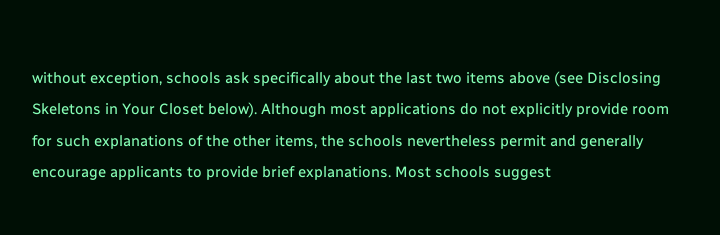without exception, schools ask specifically about the last two items above (see Disclosing Skeletons in Your Closet below). Although most applications do not explicitly provide room for such explanations of the other items, the schools nevertheless permit and generally encourage applicants to provide brief explanations. Most schools suggest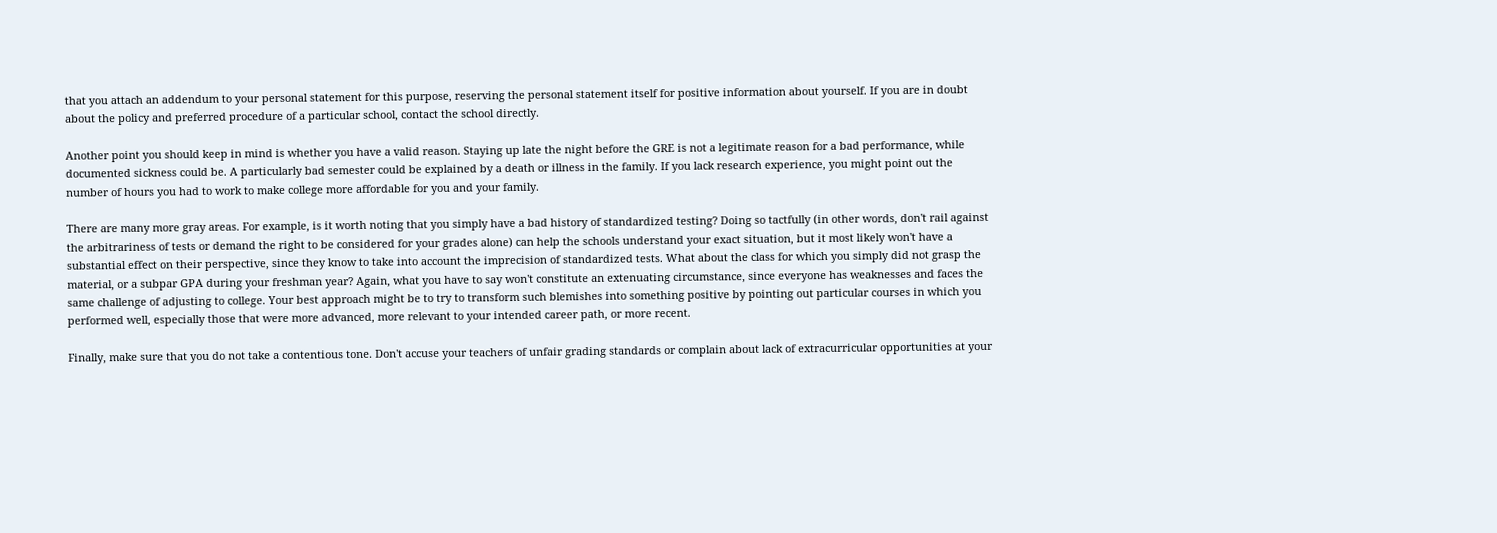that you attach an addendum to your personal statement for this purpose, reserving the personal statement itself for positive information about yourself. If you are in doubt about the policy and preferred procedure of a particular school, contact the school directly.

Another point you should keep in mind is whether you have a valid reason. Staying up late the night before the GRE is not a legitimate reason for a bad performance, while documented sickness could be. A particularly bad semester could be explained by a death or illness in the family. If you lack research experience, you might point out the number of hours you had to work to make college more affordable for you and your family.

There are many more gray areas. For example, is it worth noting that you simply have a bad history of standardized testing? Doing so tactfully (in other words, don't rail against the arbitrariness of tests or demand the right to be considered for your grades alone) can help the schools understand your exact situation, but it most likely won't have a substantial effect on their perspective, since they know to take into account the imprecision of standardized tests. What about the class for which you simply did not grasp the material, or a subpar GPA during your freshman year? Again, what you have to say won't constitute an extenuating circumstance, since everyone has weaknesses and faces the same challenge of adjusting to college. Your best approach might be to try to transform such blemishes into something positive by pointing out particular courses in which you performed well, especially those that were more advanced, more relevant to your intended career path, or more recent.

Finally, make sure that you do not take a contentious tone. Don't accuse your teachers of unfair grading standards or complain about lack of extracurricular opportunities at your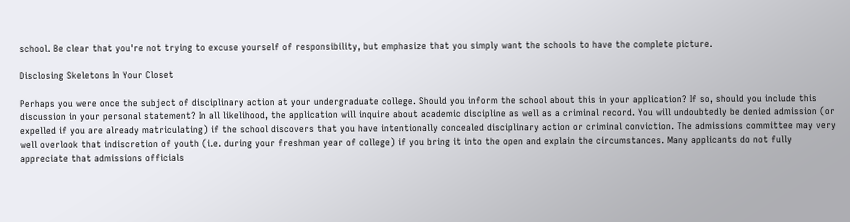school. Be clear that you're not trying to excuse yourself of responsibility, but emphasize that you simply want the schools to have the complete picture.

Disclosing Skeletons In Your Closet

Perhaps you were once the subject of disciplinary action at your undergraduate college. Should you inform the school about this in your application? If so, should you include this discussion in your personal statement? In all likelihood, the application will inquire about academic discipline as well as a criminal record. You will undoubtedly be denied admission (or expelled if you are already matriculating) if the school discovers that you have intentionally concealed disciplinary action or criminal conviction. The admissions committee may very well overlook that indiscretion of youth (i.e. during your freshman year of college) if you bring it into the open and explain the circumstances. Many applicants do not fully appreciate that admissions officials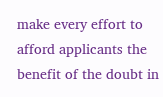make every effort to afford applicants the benefit of the doubt in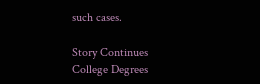such cases.

Story Continues
College Degrees